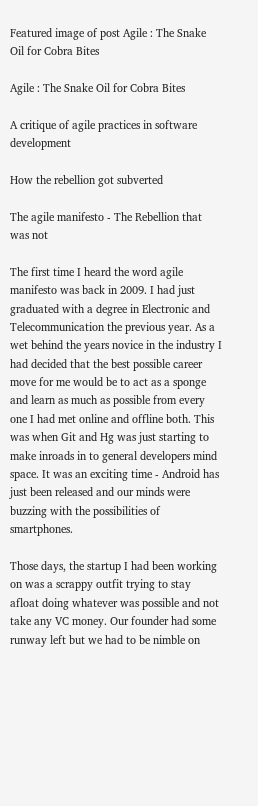Featured image of post Agile : The Snake Oil for Cobra Bites

Agile : The Snake Oil for Cobra Bites

A critique of agile practices in software development

How the rebellion got subverted

The agile manifesto - The Rebellion that was not

The first time I heard the word agile manifesto was back in 2009. I had just graduated with a degree in Electronic and Telecommunication the previous year. As a wet behind the years novice in the industry I had decided that the best possible career move for me would be to act as a sponge and learn as much as possible from every one I had met online and offline both. This was when Git and Hg was just starting to make inroads in to general developers mind space. It was an exciting time - Android has just been released and our minds were buzzing with the possibilities of smartphones.

Those days, the startup I had been working on was a scrappy outfit trying to stay afloat doing whatever was possible and not take any VC money. Our founder had some
runway left but we had to be nimble on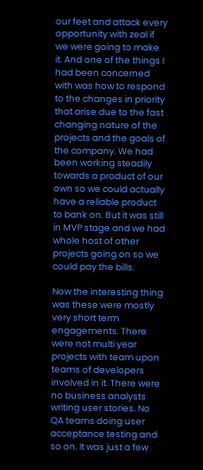our feet and attack every opportunity with zeal if we were going to make it. And one of the things I had been concerned with was how to respond to the changes in priority that arise due to the fast changing nature of the projects and the goals of the company. We had been working steadily towards a product of our own so we could actually have a reliable product to bank on. But it was still in MVP stage and we had whole host of other projects going on so we could pay the bills.

Now the interesting thing was these were mostly very short term engagements. There were not multi year projects with team upon teams of developers involved in it. There were no business analysts writing user stories. No QA teams doing user acceptance testing and so on. It was just a few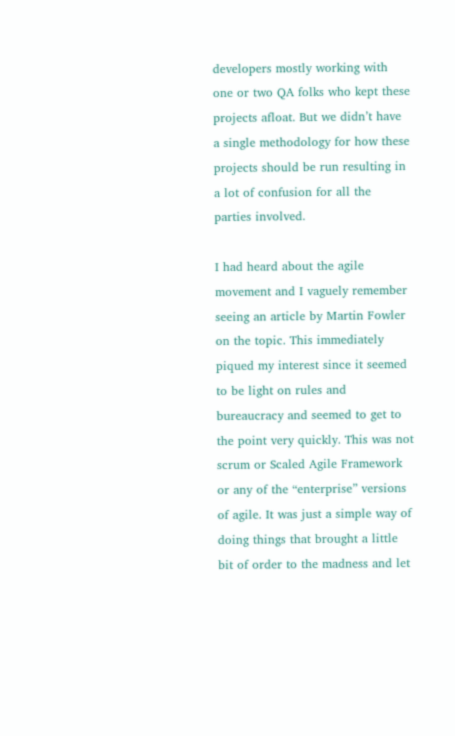developers mostly working with one or two QA folks who kept these projects afloat. But we didn’t have a single methodology for how these projects should be run resulting in a lot of confusion for all the parties involved.

I had heard about the agile movement and I vaguely remember seeing an article by Martin Fowler on the topic. This immediately piqued my interest since it seemed to be light on rules and bureaucracy and seemed to get to the point very quickly. This was not scrum or Scaled Agile Framework or any of the “enterprise” versions of agile. It was just a simple way of doing things that brought a little bit of order to the madness and let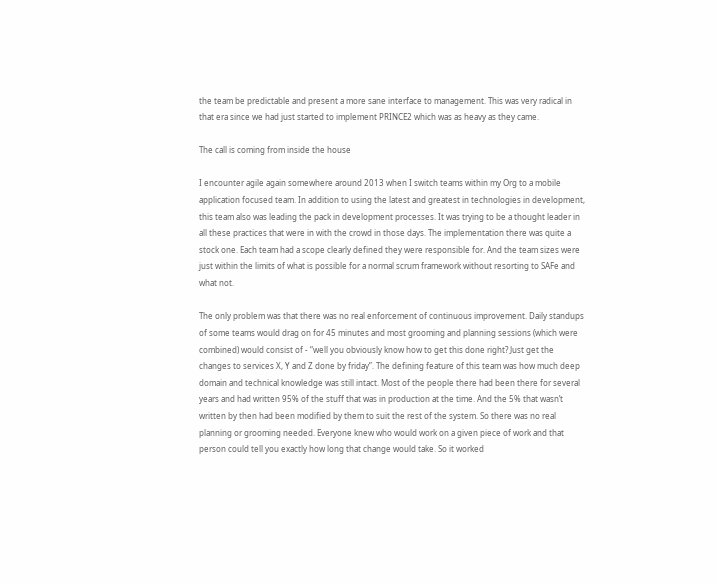the team be predictable and present a more sane interface to management. This was very radical in that era since we had just started to implement PRINCE2 which was as heavy as they came.

The call is coming from inside the house

I encounter agile again somewhere around 2013 when I switch teams within my Org to a mobile application focused team. In addition to using the latest and greatest in technologies in development, this team also was leading the pack in development processes. It was trying to be a thought leader in all these practices that were in with the crowd in those days. The implementation there was quite a stock one. Each team had a scope clearly defined they were responsible for. And the team sizes were just within the limits of what is possible for a normal scrum framework without resorting to SAFe and what not.

The only problem was that there was no real enforcement of continuous improvement. Daily standups of some teams would drag on for 45 minutes and most grooming and planning sessions (which were combined) would consist of - “well you obviously know how to get this done right? Just get the changes to services X, Y and Z done by friday”. The defining feature of this team was how much deep domain and technical knowledge was still intact. Most of the people there had been there for several years and had written 95% of the stuff that was in production at the time. And the 5% that wasn’t written by then had been modified by them to suit the rest of the system. So there was no real planning or grooming needed. Everyone knew who would work on a given piece of work and that person could tell you exactly how long that change would take. So it worked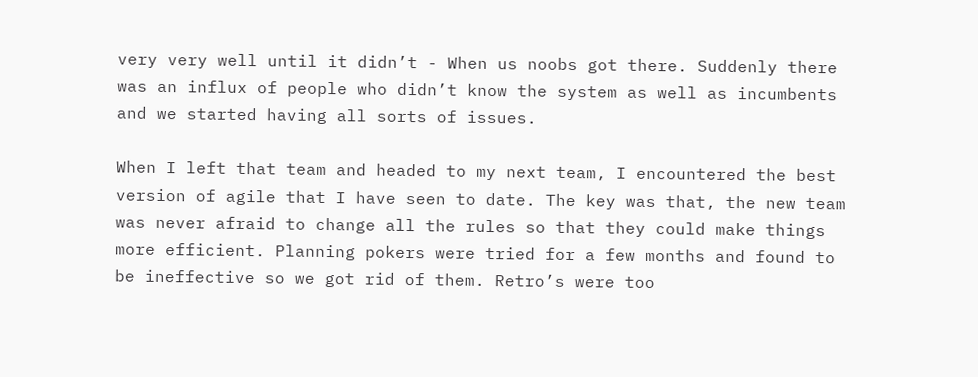very very well until it didn’t - When us noobs got there. Suddenly there was an influx of people who didn’t know the system as well as incumbents and we started having all sorts of issues.

When I left that team and headed to my next team, I encountered the best version of agile that I have seen to date. The key was that, the new team was never afraid to change all the rules so that they could make things more efficient. Planning pokers were tried for a few months and found to be ineffective so we got rid of them. Retro’s were too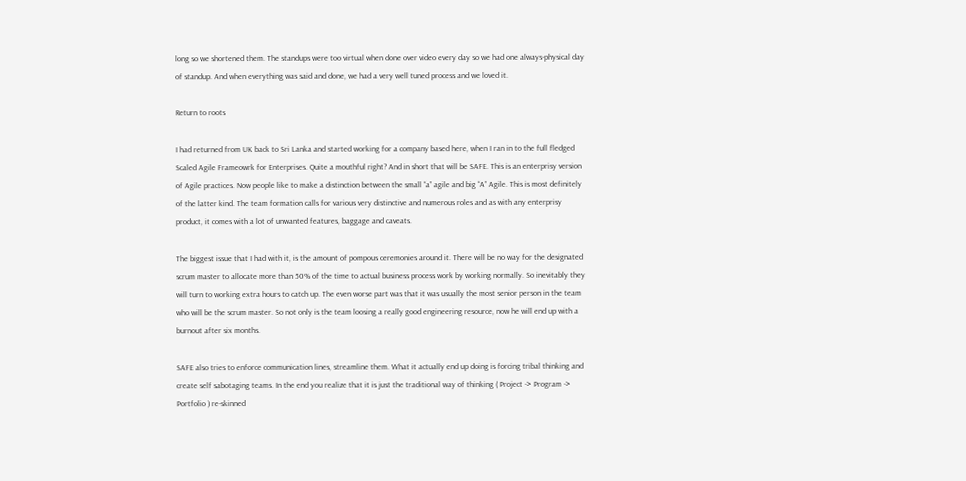long so we shortened them. The standups were too virtual when done over video every day so we had one always-physical day of standup. And when everything was said and done, we had a very well tuned process and we loved it.

Return to roots

I had returned from UK back to Sri Lanka and started working for a company based here, when I ran in to the full fledged Scaled Agile Frameowrk for Enterprises. Quite a mouthful right? And in short that will be SAFE. This is an enterprisy version of Agile practices. Now people like to make a distinction between the small “a” agile and big “A” Agile. This is most definitely of the latter kind. The team formation calls for various very distinctive and numerous roles and as with any enterprisy product, it comes with a lot of unwanted features, baggage and caveats.

The biggest issue that I had with it, is the amount of pompous ceremonies around it. There will be no way for the designated scrum master to allocate more than 50% of the time to actual business process work by working normally. So inevitably they will turn to working extra hours to catch up. The even worse part was that it was usually the most senior person in the team who will be the scrum master. So not only is the team loosing a really good engineering resource, now he will end up with a burnout after six months.

SAFE also tries to enforce communication lines, streamline them. What it actually end up doing is forcing tribal thinking and create self sabotaging teams. In the end you realize that it is just the traditional way of thinking ( Project -> Program -> Portfolio ) re-skinned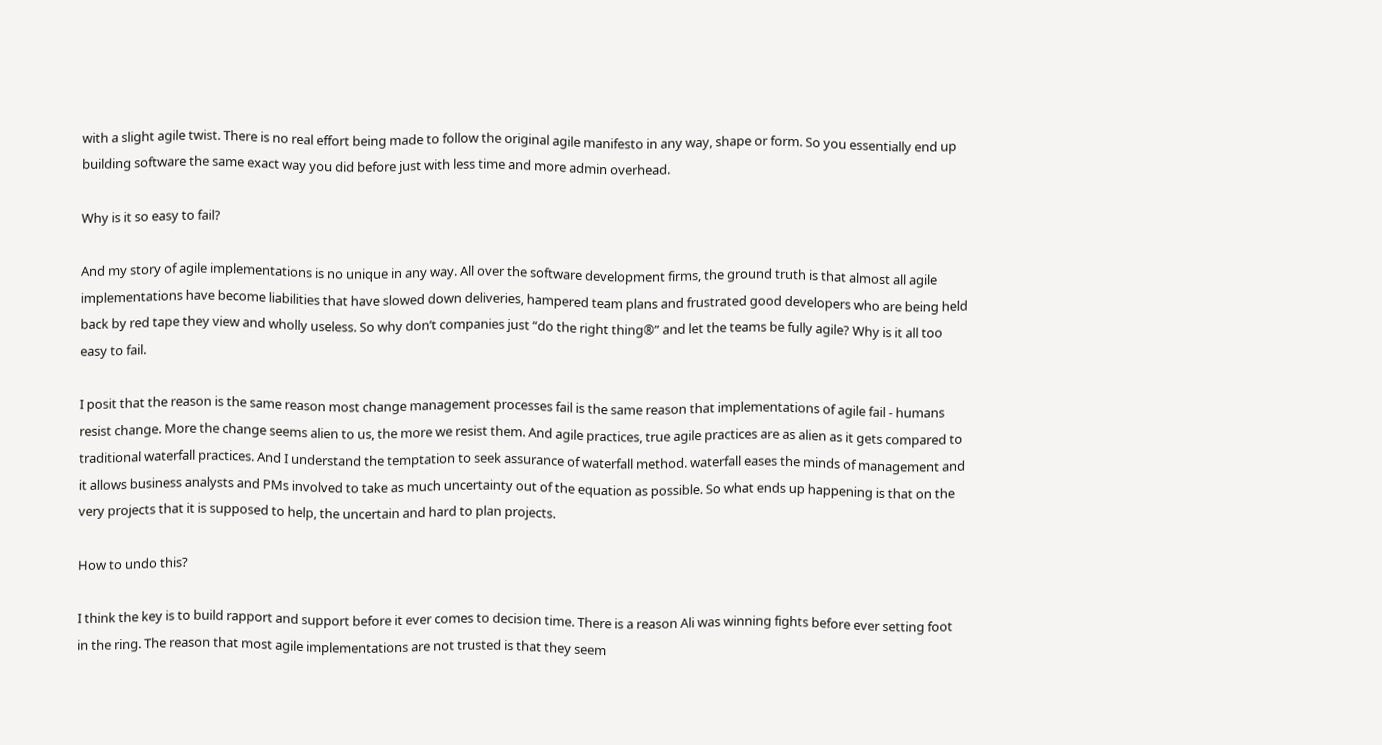with a slight agile twist. There is no real effort being made to follow the original agile manifesto in any way, shape or form. So you essentially end up building software the same exact way you did before just with less time and more admin overhead.

Why is it so easy to fail?

And my story of agile implementations is no unique in any way. All over the software development firms, the ground truth is that almost all agile implementations have become liabilities that have slowed down deliveries, hampered team plans and frustrated good developers who are being held back by red tape they view and wholly useless. So why don’t companies just “do the right thing®” and let the teams be fully agile? Why is it all too easy to fail.

I posit that the reason is the same reason most change management processes fail is the same reason that implementations of agile fail - humans resist change. More the change seems alien to us, the more we resist them. And agile practices, true agile practices are as alien as it gets compared to traditional waterfall practices. And I understand the temptation to seek assurance of waterfall method. waterfall eases the minds of management and it allows business analysts and PMs involved to take as much uncertainty out of the equation as possible. So what ends up happening is that on the very projects that it is supposed to help, the uncertain and hard to plan projects.

How to undo this?

I think the key is to build rapport and support before it ever comes to decision time. There is a reason Ali was winning fights before ever setting foot in the ring. The reason that most agile implementations are not trusted is that they seem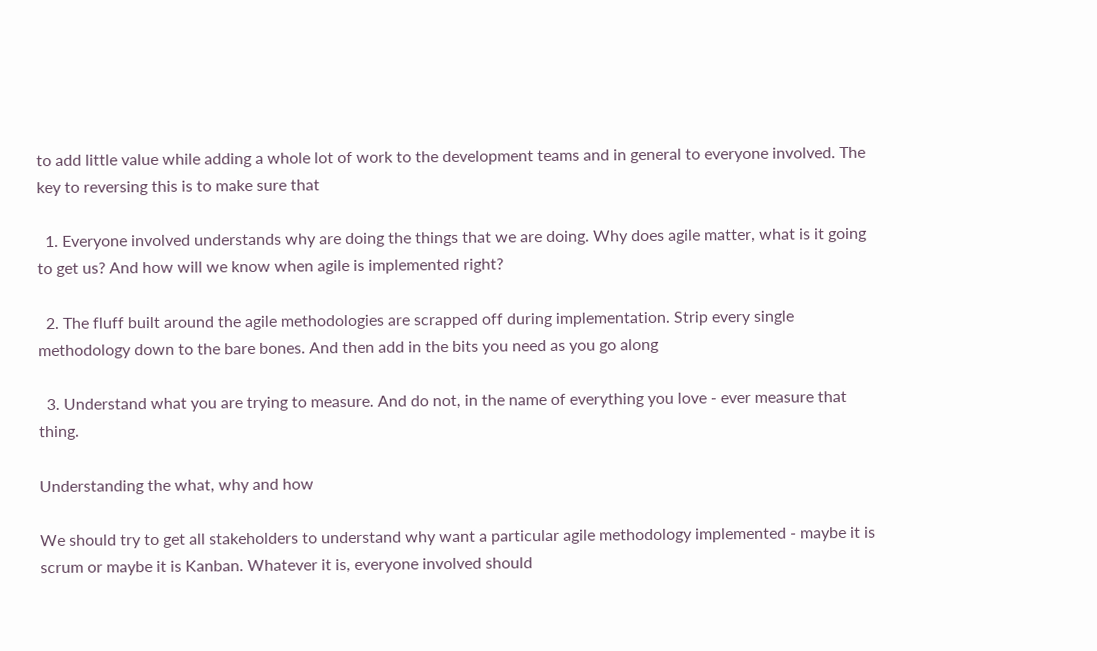to add little value while adding a whole lot of work to the development teams and in general to everyone involved. The key to reversing this is to make sure that

  1. Everyone involved understands why are doing the things that we are doing. Why does agile matter, what is it going to get us? And how will we know when agile is implemented right?

  2. The fluff built around the agile methodologies are scrapped off during implementation. Strip every single methodology down to the bare bones. And then add in the bits you need as you go along

  3. Understand what you are trying to measure. And do not, in the name of everything you love - ever measure that thing.

Understanding the what, why and how

We should try to get all stakeholders to understand why want a particular agile methodology implemented - maybe it is scrum or maybe it is Kanban. Whatever it is, everyone involved should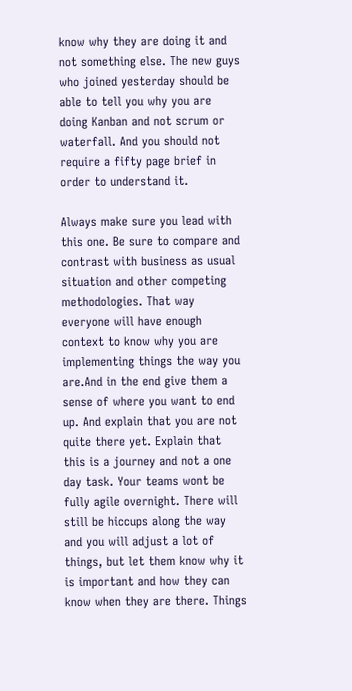know why they are doing it and not something else. The new guys who joined yesterday should be able to tell you why you are doing Kanban and not scrum or waterfall. And you should not require a fifty page brief in order to understand it.

Always make sure you lead with this one. Be sure to compare and contrast with business as usual situation and other competing methodologies. That way everyone will have enough context to know why you are implementing things the way you are.And in the end give them a sense of where you want to end up. And explain that you are not quite there yet. Explain that this is a journey and not a one day task. Your teams wont be fully agile overnight. There will still be hiccups along the way and you will adjust a lot of things, but let them know why it is important and how they can know when they are there. Things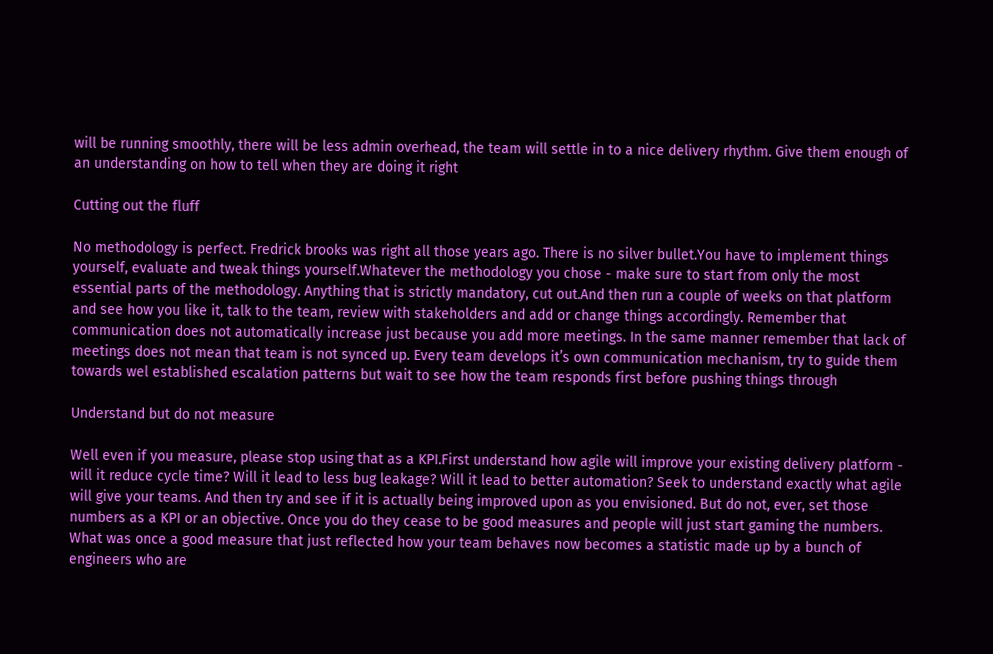will be running smoothly, there will be less admin overhead, the team will settle in to a nice delivery rhythm. Give them enough of an understanding on how to tell when they are doing it right

Cutting out the fluff

No methodology is perfect. Fredrick brooks was right all those years ago. There is no silver bullet.You have to implement things yourself, evaluate and tweak things yourself.Whatever the methodology you chose - make sure to start from only the most essential parts of the methodology. Anything that is strictly mandatory, cut out.And then run a couple of weeks on that platform and see how you like it, talk to the team, review with stakeholders and add or change things accordingly. Remember that communication does not automatically increase just because you add more meetings. In the same manner remember that lack of meetings does not mean that team is not synced up. Every team develops it’s own communication mechanism, try to guide them towards wel established escalation patterns but wait to see how the team responds first before pushing things through

Understand but do not measure

Well even if you measure, please stop using that as a KPI.First understand how agile will improve your existing delivery platform - will it reduce cycle time? Will it lead to less bug leakage? Will it lead to better automation? Seek to understand exactly what agile will give your teams. And then try and see if it is actually being improved upon as you envisioned. But do not, ever, set those numbers as a KPI or an objective. Once you do they cease to be good measures and people will just start gaming the numbers. What was once a good measure that just reflected how your team behaves now becomes a statistic made up by a bunch of engineers who are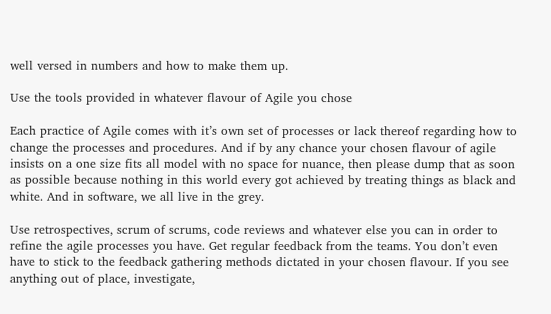well versed in numbers and how to make them up.

Use the tools provided in whatever flavour of Agile you chose

Each practice of Agile comes with it’s own set of processes or lack thereof regarding how to change the processes and procedures. And if by any chance your chosen flavour of agile insists on a one size fits all model with no space for nuance, then please dump that as soon as possible because nothing in this world every got achieved by treating things as black and white. And in software, we all live in the grey.

Use retrospectives, scrum of scrums, code reviews and whatever else you can in order to refine the agile processes you have. Get regular feedback from the teams. You don’t even have to stick to the feedback gathering methods dictated in your chosen flavour. If you see anything out of place, investigate,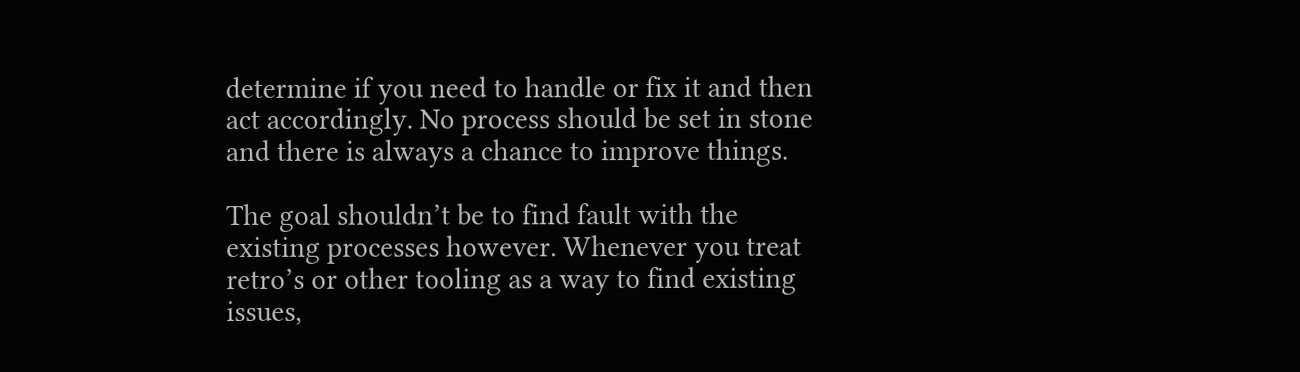determine if you need to handle or fix it and then act accordingly. No process should be set in stone and there is always a chance to improve things.

The goal shouldn’t be to find fault with the existing processes however. Whenever you treat retro’s or other tooling as a way to find existing issues,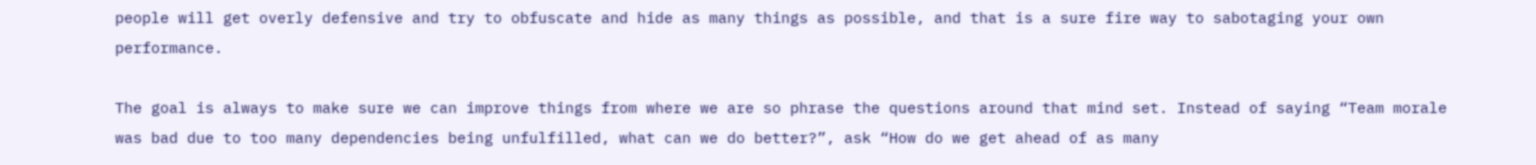people will get overly defensive and try to obfuscate and hide as many things as possible, and that is a sure fire way to sabotaging your own performance.

The goal is always to make sure we can improve things from where we are so phrase the questions around that mind set. Instead of saying “Team morale was bad due to too many dependencies being unfulfilled, what can we do better?”, ask “How do we get ahead of as many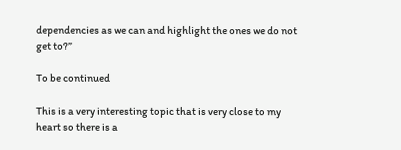dependencies as we can and highlight the ones we do not get to?”

To be continued

This is a very interesting topic that is very close to my heart so there is a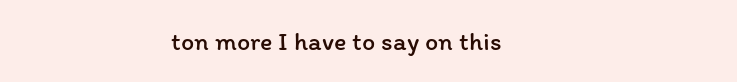ton more I have to say on this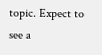topic. Expect to see a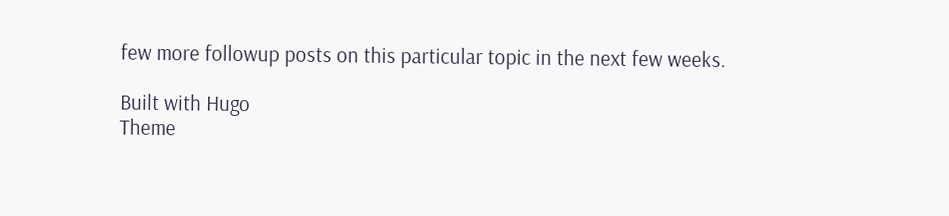few more followup posts on this particular topic in the next few weeks.

Built with Hugo
Theme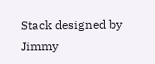Stack designed by Jimmy